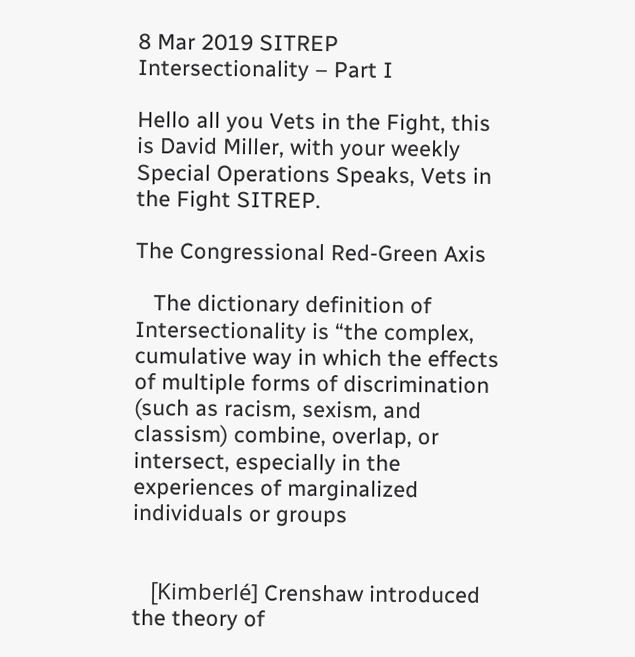8 Mar 2019 SITREP Intersectionality – Part I

Hello all you Vets in the Fight, this is David Miller, with your weekly Special Operations Speaks, Vets in the Fight SITREP.

The Congressional Red-Green Axis

   The dictionary definition of Intersectionality is “the complex, cumulative way in which the effects of multiple forms of discrimination (such as racism, sexism, and classism) combine, overlap, or intersect, especially in the experiences of marginalized individuals or groups


   [Kimberlé] Crenshaw introduced the theory of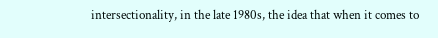intersectionality, in the late 1980s, the idea that when it comes to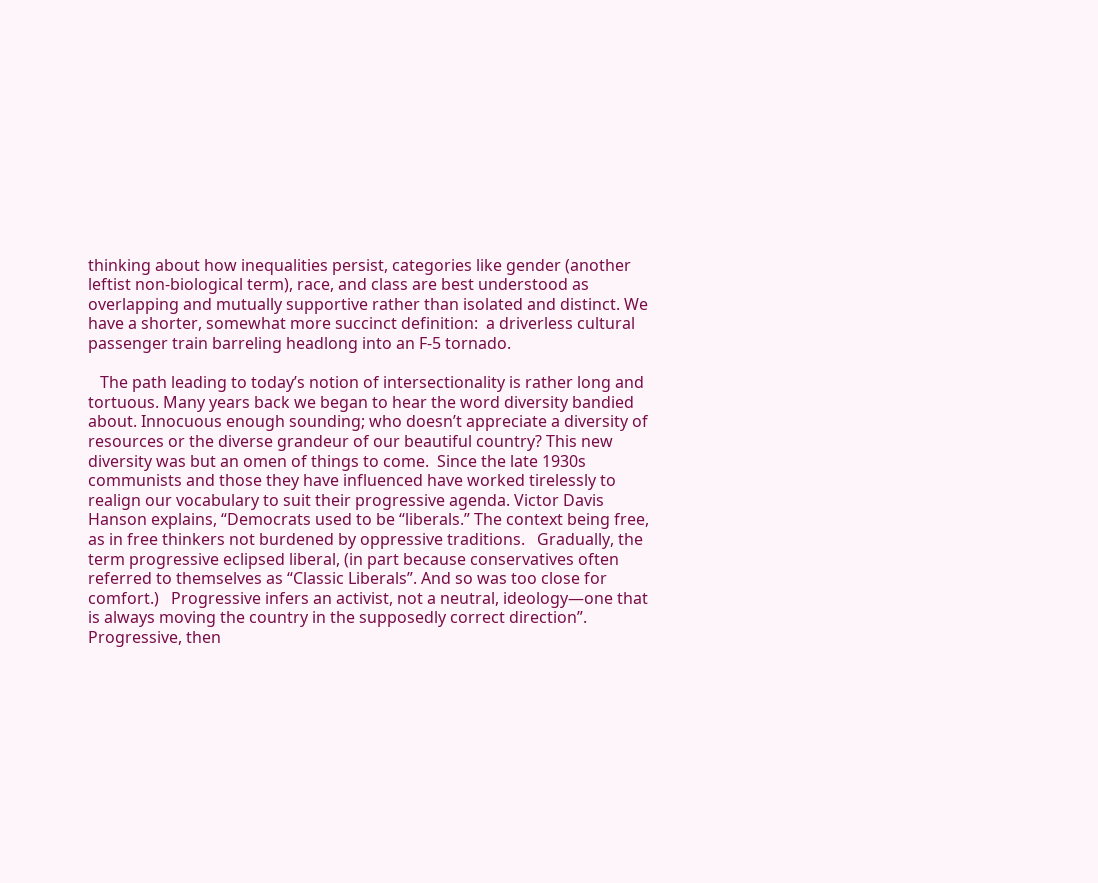thinking about how inequalities persist, categories like gender (another leftist non-biological term), race, and class are best understood as overlapping and mutually supportive rather than isolated and distinct. We have a shorter, somewhat more succinct definition:  a driverless cultural passenger train barreling headlong into an F-5 tornado.

   The path leading to today’s notion of intersectionality is rather long and tortuous. Many years back we began to hear the word diversity bandied about. Innocuous enough sounding; who doesn’t appreciate a diversity of resources or the diverse grandeur of our beautiful country? This new diversity was but an omen of things to come.  Since the late 1930s communists and those they have influenced have worked tirelessly to realign our vocabulary to suit their progressive agenda. Victor Davis Hanson explains, “Democrats used to be “liberals.” The context being free, as in free thinkers not burdened by oppressive traditions.   Gradually, the term progressive eclipsed liberal, (in part because conservatives often referred to themselves as “Classic Liberals”. And so was too close for comfort.)   Progressive infers an activist, not a neutral, ideology—one that is always moving the country in the supposedly correct direction”.  Progressive, then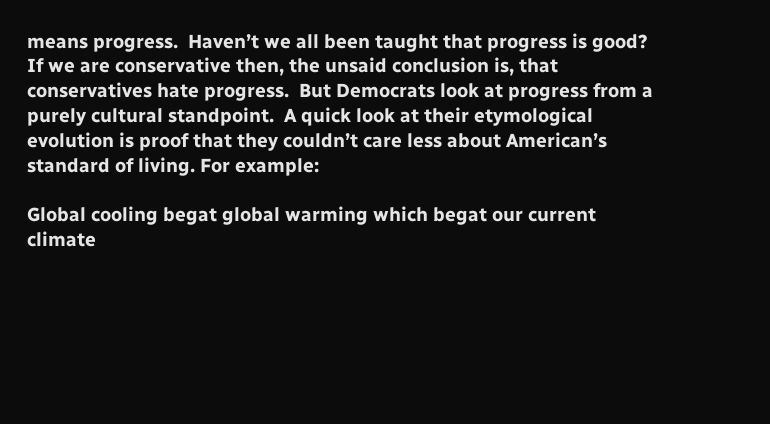means progress.  Haven’t we all been taught that progress is good?  If we are conservative then, the unsaid conclusion is, that conservatives hate progress.  But Democrats look at progress from a purely cultural standpoint.  A quick look at their etymological evolution is proof that they couldn’t care less about American’s standard of living. For example:

Global cooling begat global warming which begat our current climate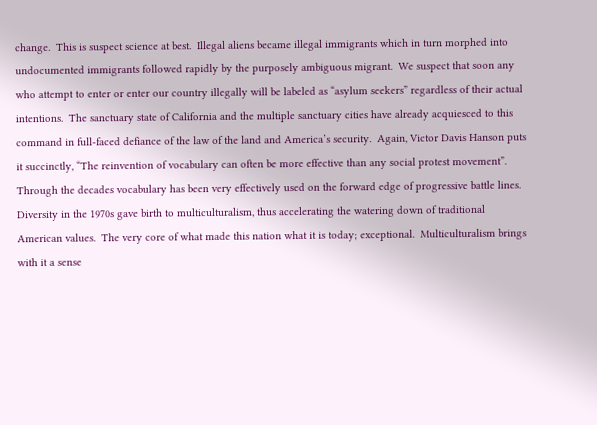change.  This is suspect science at best.  Illegal aliens became illegal immigrants which in turn morphed into undocumented immigrants followed rapidly by the purposely ambiguous migrant.  We suspect that soon any who attempt to enter or enter our country illegally will be labeled as “asylum seekers” regardless of their actual intentions.  The sanctuary state of California and the multiple sanctuary cities have already acquiesced to this command in full-faced defiance of the law of the land and America’s security.  Again, Victor Davis Hanson puts it succinctly, “The reinvention of vocabulary can often be more effective than any social protest movement”.  Through the decades vocabulary has been very effectively used on the forward edge of progressive battle lines.  Diversity in the 1970s gave birth to multiculturalism, thus accelerating the watering down of traditional American values.  The very core of what made this nation what it is today; exceptional.  Multiculturalism brings with it a sense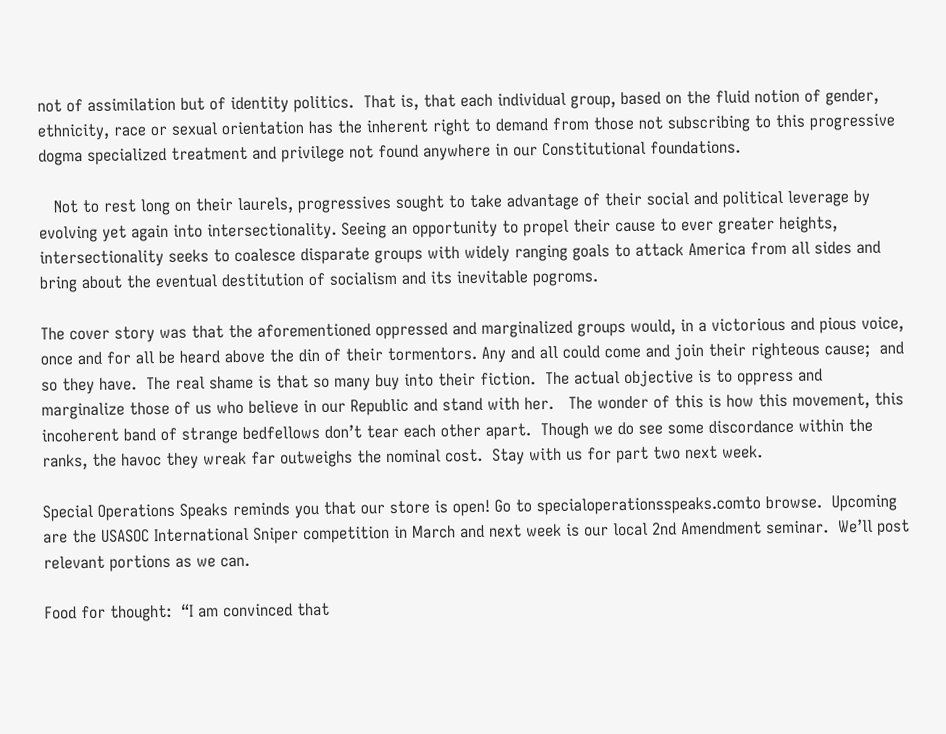not of assimilation but of identity politics.  That is, that each individual group, based on the fluid notion of gender, ethnicity, race or sexual orientation has the inherent right to demand from those not subscribing to this progressive dogma specialized treatment and privilege not found anywhere in our Constitutional foundations.

   Not to rest long on their laurels, progressives sought to take advantage of their social and political leverage by evolving yet again into intersectionality. Seeing an opportunity to propel their cause to ever greater heights, intersectionality seeks to coalesce disparate groups with widely ranging goals to attack America from all sides and bring about the eventual destitution of socialism and its inevitable pogroms.

The cover story was that the aforementioned oppressed and marginalized groups would, in a victorious and pious voice, once and for all be heard above the din of their tormentors. Any and all could come and join their righteous cause;  and so they have.  The real shame is that so many buy into their fiction.  The actual objective is to oppress and marginalize those of us who believe in our Republic and stand with her.   The wonder of this is how this movement, this incoherent band of strange bedfellows don’t tear each other apart.  Though we do see some discordance within the ranks, the havoc they wreak far outweighs the nominal cost.  Stay with us for part two next week.

Special Operations Speaks reminds you that our store is open! Go to specialoperationsspeaks.comto browse.  Upcoming are the USASOC International Sniper competition in March and next week is our local 2nd Amendment seminar.  We’ll post relevant portions as we can.

Food for thought:  “I am convinced that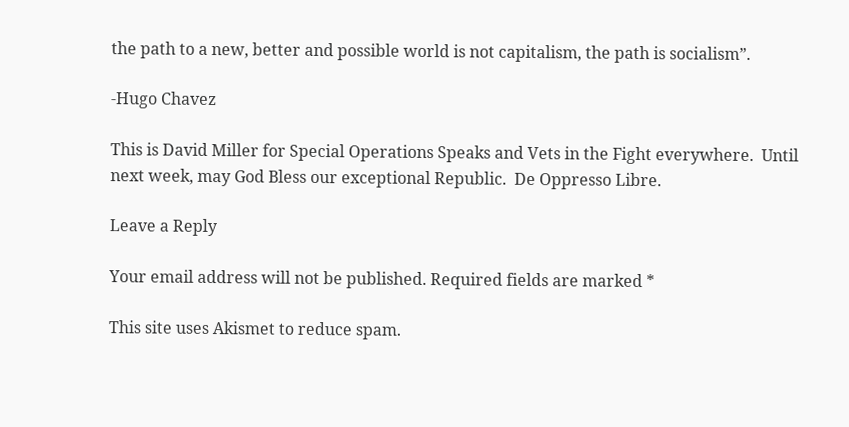the path to a new, better and possible world is not capitalism, the path is socialism”.

-Hugo Chavez

This is David Miller for Special Operations Speaks and Vets in the Fight everywhere.  Until next week, may God Bless our exceptional Republic.  De Oppresso Libre.

Leave a Reply

Your email address will not be published. Required fields are marked *

This site uses Akismet to reduce spam.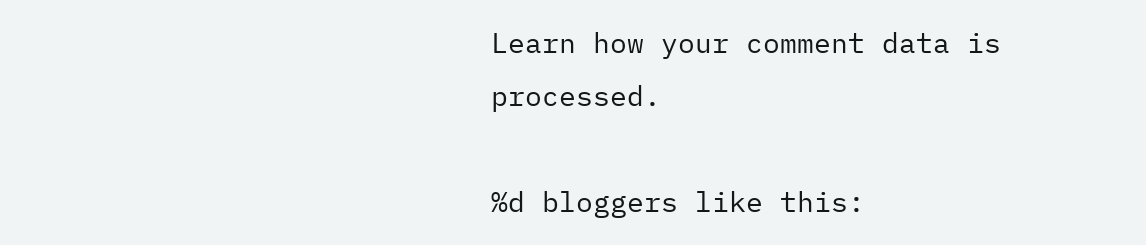Learn how your comment data is processed.

%d bloggers like this: